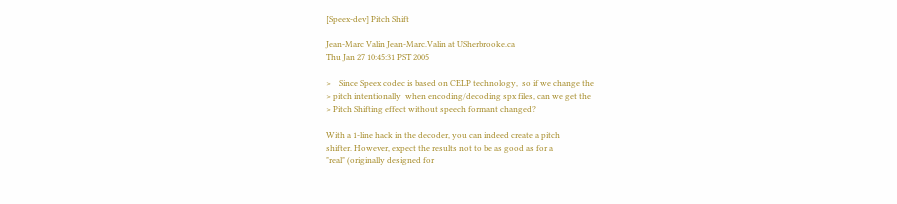[Speex-dev] Pitch Shift

Jean-Marc Valin Jean-Marc.Valin at USherbrooke.ca
Thu Jan 27 10:45:31 PST 2005

>    Since Speex codec is based on CELP technology,  so if we change the
> pitch intentionally  when encoding/decoding spx files, can we get the
> Pitch Shifting effect without speech formant changed?

With a 1-line hack in the decoder, you can indeed create a pitch
shifter. However, expect the results not to be as good as for a
"real" (originally designed for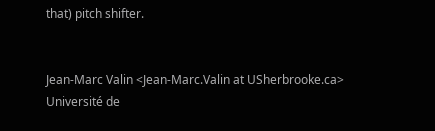that) pitch shifter.


Jean-Marc Valin <Jean-Marc.Valin at USherbrooke.ca>
Université de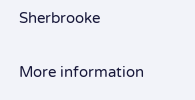Sherbrooke

More information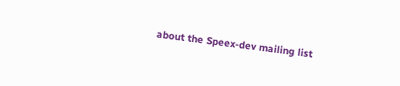about the Speex-dev mailing list